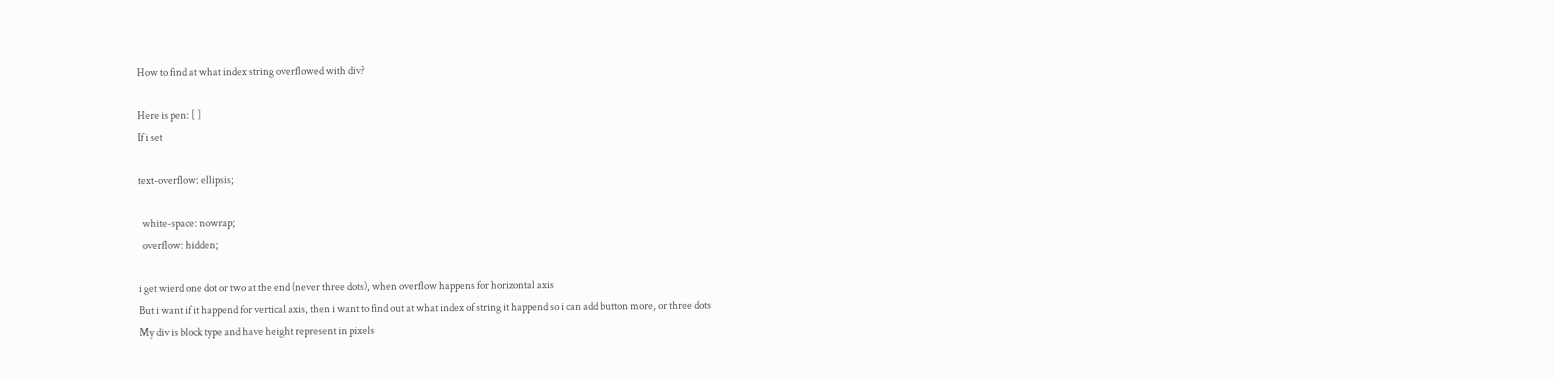How to find at what index string overflowed with div?

Here is pen: [ ]
If i set

text-overflow: ellipsis;

  white-space: nowrap;
  overflow: hidden;

i get wierd one dot or two at the end (never three dots), when overflow happens for horizontal axis
But i want if it happend for vertical axis, then i want to find out at what index of string it happend so i can add button more, or three dots
My div is block type and have height represent in pixels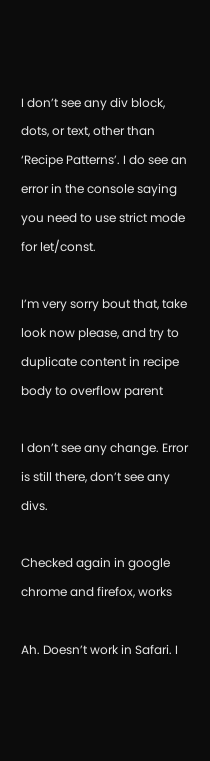I don’t see any div block, dots, or text, other than ‘Recipe Patterns’. I do see an error in the console saying you need to use strict mode for let/const.

I’m very sorry bout that, take look now please, and try to duplicate content in recipe body to overflow parent

I don’t see any change. Error is still there, don’t see any divs.

Checked again in google chrome and firefox, works

Ah. Doesn’t work in Safari. I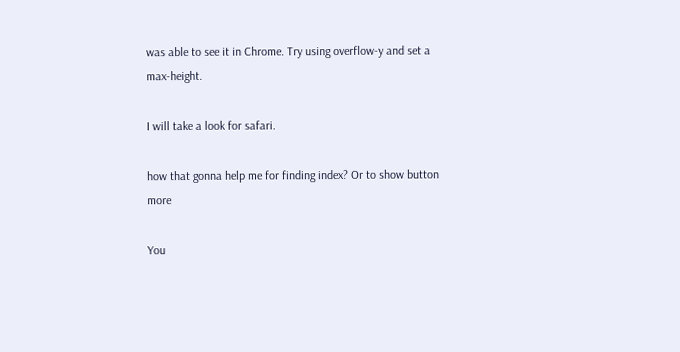was able to see it in Chrome. Try using overflow-y and set a max-height.

I will take a look for safari.

how that gonna help me for finding index? Or to show button more

You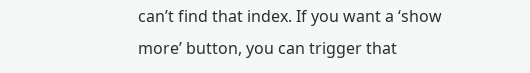can’t find that index. If you want a ‘show more’ button, you can trigger that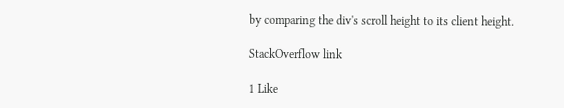by comparing the div's scroll height to its client height.

StackOverflow link

1 Like